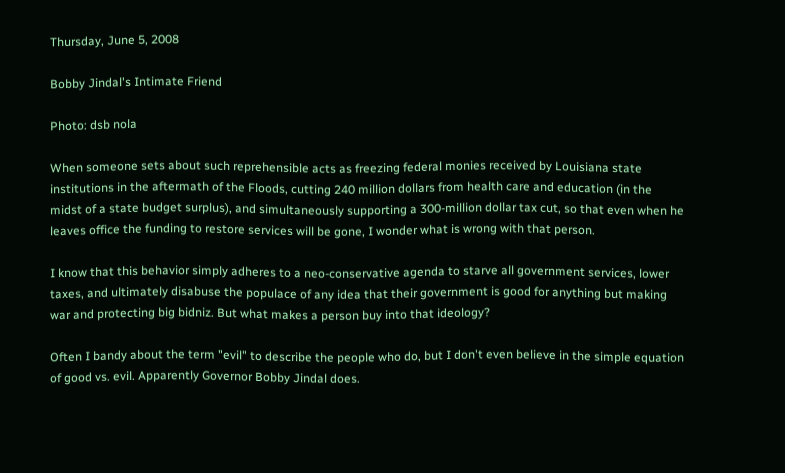Thursday, June 5, 2008

Bobby Jindal's Intimate Friend

Photo: dsb nola

When someone sets about such reprehensible acts as freezing federal monies received by Louisiana state institutions in the aftermath of the Floods, cutting 240 million dollars from health care and education (in the midst of a state budget surplus), and simultaneously supporting a 300-million dollar tax cut, so that even when he leaves office the funding to restore services will be gone, I wonder what is wrong with that person.

I know that this behavior simply adheres to a neo-conservative agenda to starve all government services, lower taxes, and ultimately disabuse the populace of any idea that their government is good for anything but making war and protecting big bidniz. But what makes a person buy into that ideology?

Often I bandy about the term "evil" to describe the people who do, but I don't even believe in the simple equation of good vs. evil. Apparently Governor Bobby Jindal does.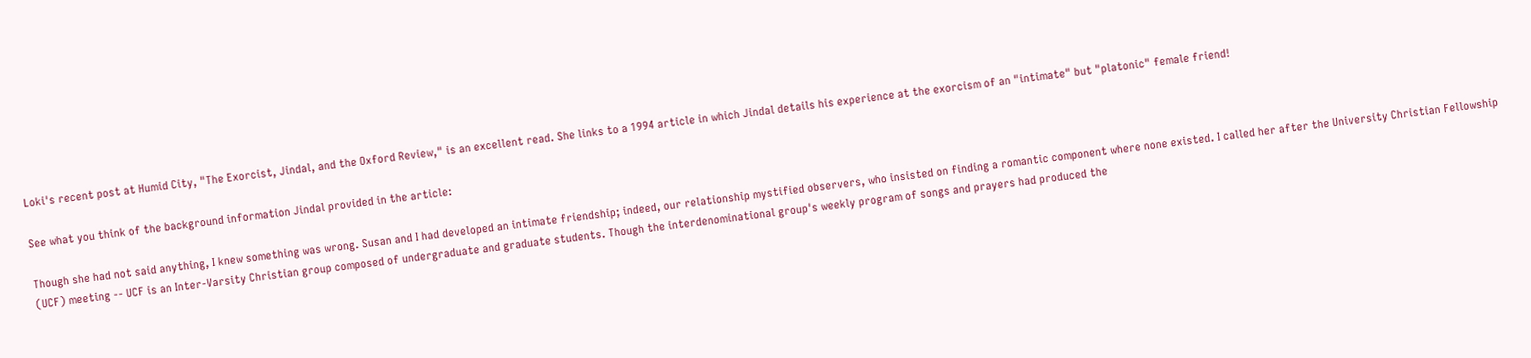Loki's recent post at Humid City, "The Exorcist, Jindal, and the Oxford Review," is an excellent read. She links to a 1994 article in which Jindal details his experience at the exorcism of an "intimate" but "platonic" female friend!

See what you think of the background information Jindal provided in the article:

Though she had not said anything, I knew something was wrong. Susan and I had developed an intimate friendship; indeed, our relationship mystified observers, who insisted on finding a romantic component where none existed. I called her after the University Christian Fellowship (UCF) meeting -- UCF is an Inter-Varsity Christian group composed of undergraduate and graduate students. Though the interdenominational group's weekly program of songs and prayers had produced the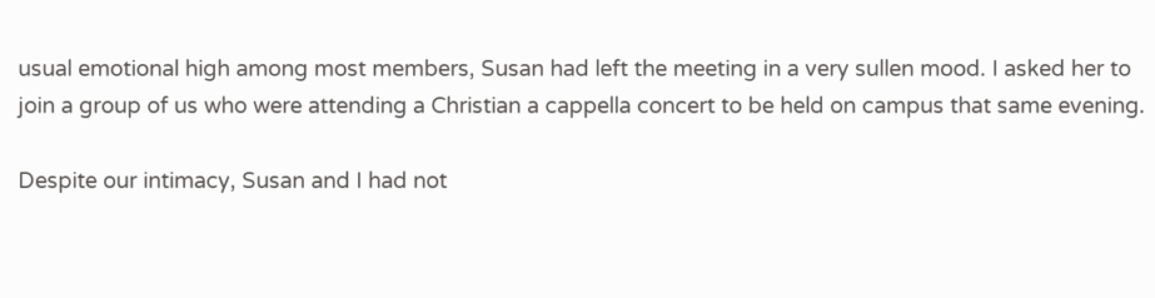usual emotional high among most members, Susan had left the meeting in a very sullen mood. I asked her to join a group of us who were attending a Christian a cappella concert to be held on campus that same evening.

Despite our intimacy, Susan and I had not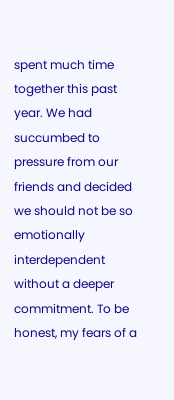spent much time together this past year. We had succumbed to pressure from our friends and decided we should not be so emotionally interdependent without a deeper commitment. To be honest, my fears of a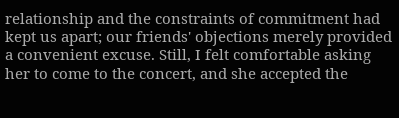relationship and the constraints of commitment had kept us apart; our friends' objections merely provided a convenient excuse. Still, I felt comfortable asking her to come to the concert, and she accepted the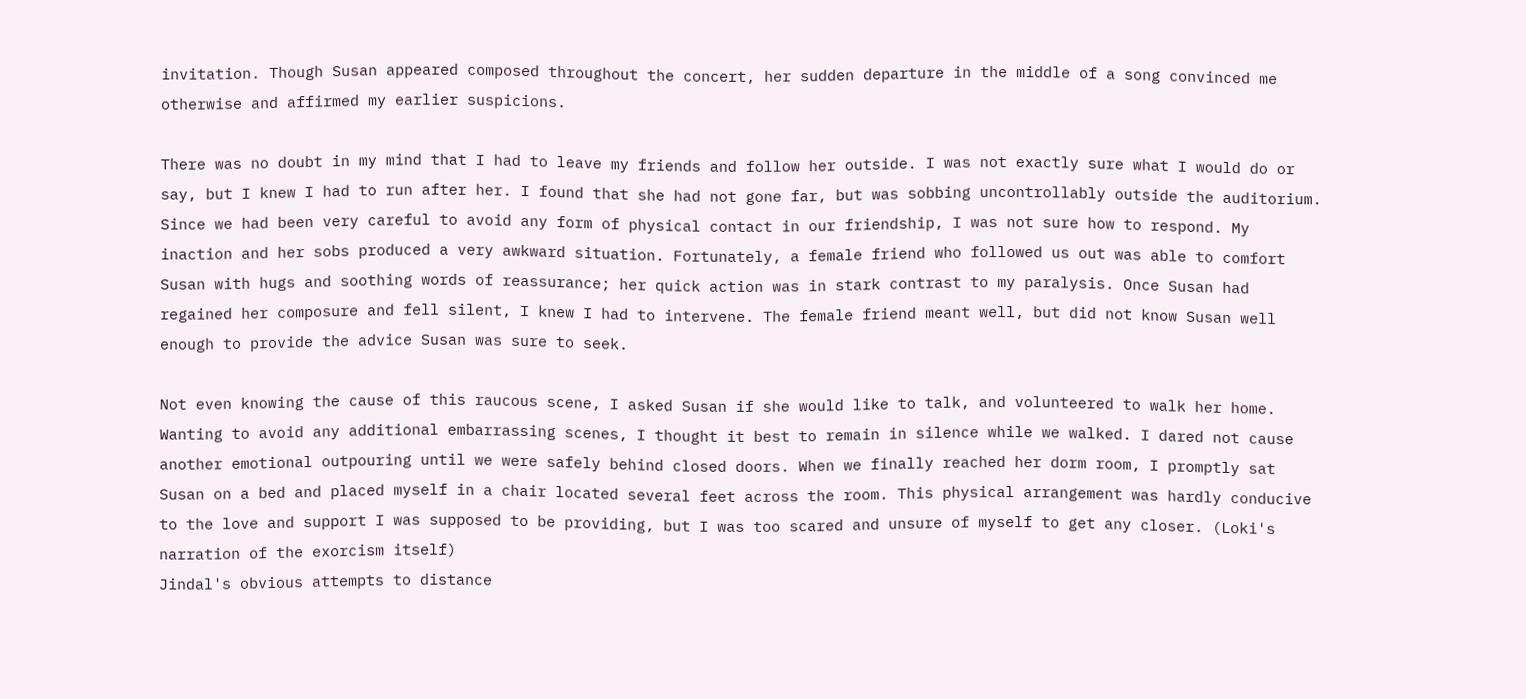invitation. Though Susan appeared composed throughout the concert, her sudden departure in the middle of a song convinced me otherwise and affirmed my earlier suspicions.

There was no doubt in my mind that I had to leave my friends and follow her outside. I was not exactly sure what I would do or say, but I knew I had to run after her. I found that she had not gone far, but was sobbing uncontrollably outside the auditorium. Since we had been very careful to avoid any form of physical contact in our friendship, I was not sure how to respond. My inaction and her sobs produced a very awkward situation. Fortunately, a female friend who followed us out was able to comfort Susan with hugs and soothing words of reassurance; her quick action was in stark contrast to my paralysis. Once Susan had regained her composure and fell silent, I knew I had to intervene. The female friend meant well, but did not know Susan well enough to provide the advice Susan was sure to seek.

Not even knowing the cause of this raucous scene, I asked Susan if she would like to talk, and volunteered to walk her home. Wanting to avoid any additional embarrassing scenes, I thought it best to remain in silence while we walked. I dared not cause another emotional outpouring until we were safely behind closed doors. When we finally reached her dorm room, I promptly sat Susan on a bed and placed myself in a chair located several feet across the room. This physical arrangement was hardly conducive to the love and support I was supposed to be providing, but I was too scared and unsure of myself to get any closer. (Loki's narration of the exorcism itself)
Jindal's obvious attempts to distance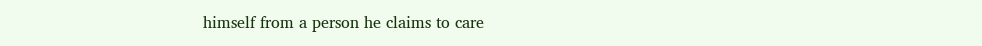himself from a person he claims to care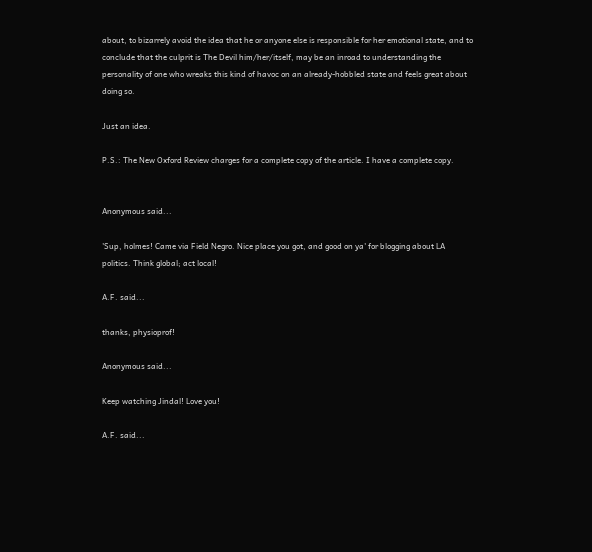about, to bizarrely avoid the idea that he or anyone else is responsible for her emotional state, and to conclude that the culprit is The Devil him/her/itself, may be an inroad to understanding the personality of one who wreaks this kind of havoc on an already-hobbled state and feels great about doing so.

Just an idea.

P.S.: The New Oxford Review charges for a complete copy of the article. I have a complete copy.


Anonymous said...

'Sup, holmes! Came via Field Negro. Nice place you got, and good on ya' for blogging about LA politics. Think global; act local!

A.F. said...

thanks, physioprof!

Anonymous said...

Keep watching Jindal! Love you!

A.F. said...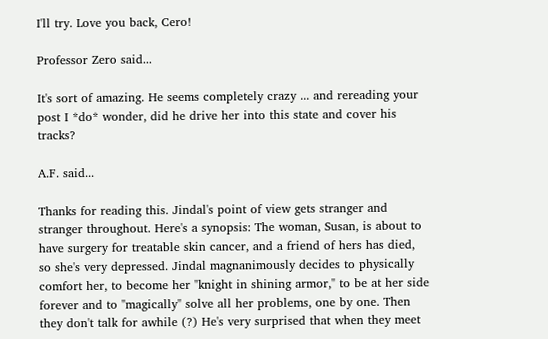I'll try. Love you back, Cero!

Professor Zero said...

It's sort of amazing. He seems completely crazy ... and rereading your post I *do* wonder, did he drive her into this state and cover his tracks?

A.F. said...

Thanks for reading this. Jindal's point of view gets stranger and stranger throughout. Here's a synopsis: The woman, Susan, is about to have surgery for treatable skin cancer, and a friend of hers has died, so she's very depressed. Jindal magnanimously decides to physically comfort her, to become her "knight in shining armor," to be at her side forever and to "magically" solve all her problems, one by one. Then they don't talk for awhile (?) He's very surprised that when they meet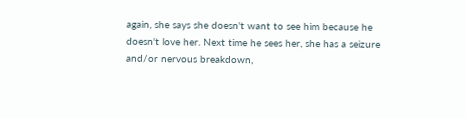again, she says she doesn't want to see him because he doesn't love her. Next time he sees her, she has a seizure and/or nervous breakdown,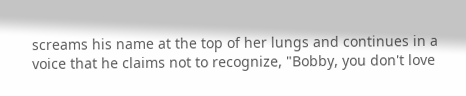screams his name at the top of her lungs and continues in a voice that he claims not to recognize, "Bobby, you don't love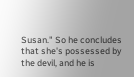Susan." So he concludes that she's possessed by the devil, and he is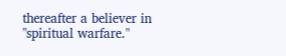thereafter a believer in "spiritual warfare."